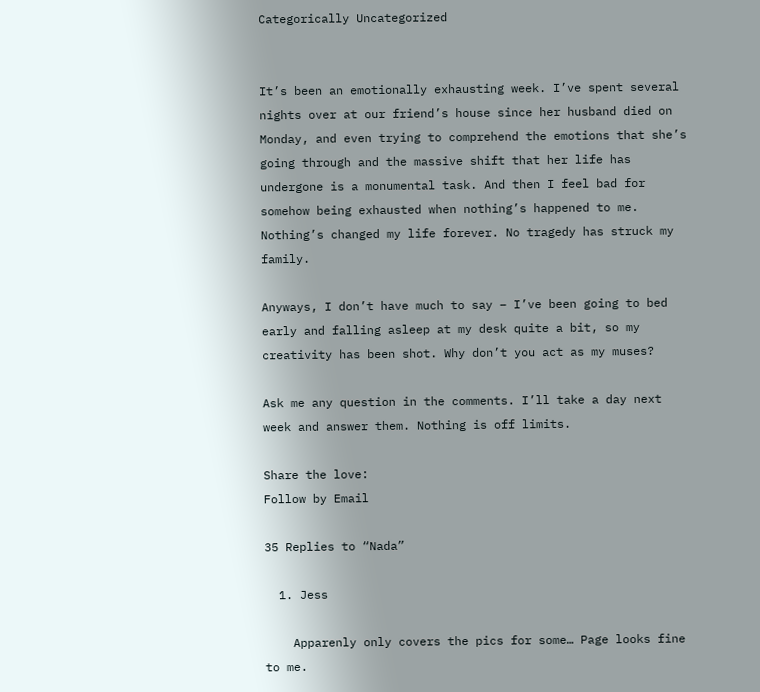Categorically Uncategorized


It’s been an emotionally exhausting week. I’ve spent several nights over at our friend’s house since her husband died on Monday, and even trying to comprehend the emotions that she’s going through and the massive shift that her life has undergone is a monumental task. And then I feel bad for somehow being exhausted when nothing’s happened to me. Nothing’s changed my life forever. No tragedy has struck my family.

Anyways, I don’t have much to say – I’ve been going to bed early and falling asleep at my desk quite a bit, so my creativity has been shot. Why don’t you act as my muses?

Ask me any question in the comments. I’ll take a day next week and answer them. Nothing is off limits.

Share the love:
Follow by Email

35 Replies to “Nada”

  1. Jess

    Apparenly only covers the pics for some… Page looks fine to me.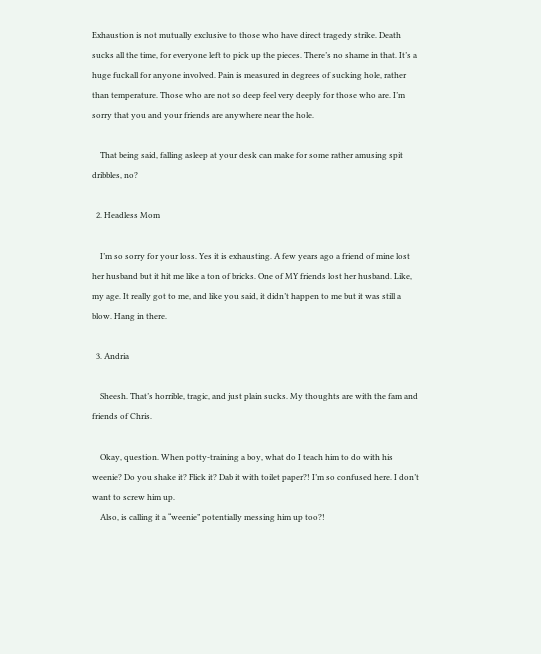Exhaustion is not mutually exclusive to those who have direct tragedy strike. Death sucks all the time, for everyone left to pick up the pieces. There’s no shame in that. It’s a huge fuckall for anyone involved. Pain is measured in degrees of sucking hole, rather than temperature. Those who are not so deep feel very deeply for those who are. I’m sorry that you and your friends are anywhere near the hole.

    That being said, falling asleep at your desk can make for some rather amusing spit dribbles, no?

  2. Headless Mom

    I’m so sorry for your loss. Yes it is exhausting. A few years ago a friend of mine lost her husband but it hit me like a ton of bricks. One of MY friends lost her husband. Like, my age. It really got to me, and like you said, it didn’t happen to me but it was still a blow. Hang in there.

  3. Andria

    Sheesh. That’s horrible, tragic, and just plain sucks. My thoughts are with the fam and friends of Chris.

    Okay, question. When potty-training a boy, what do I teach him to do with his weenie? Do you shake it? Flick it? Dab it with toilet paper?! I’m so confused here. I don’t want to screw him up.
    Also, is calling it a “weenie” potentially messing him up too?!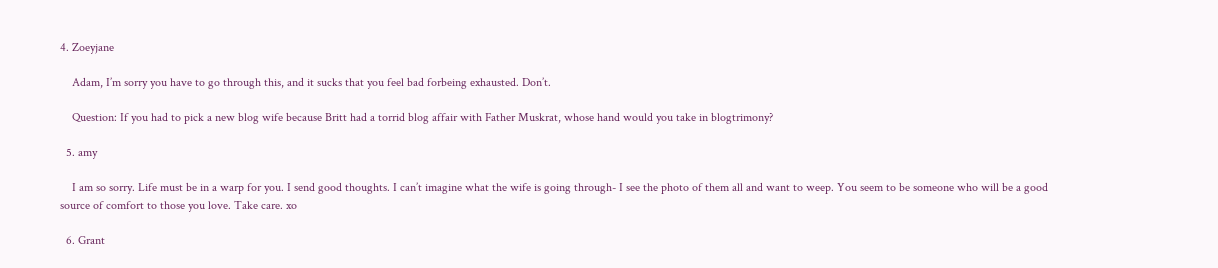4. Zoeyjane

    Adam, I’m sorry you have to go through this, and it sucks that you feel bad forbeing exhausted. Don’t.

    Question: If you had to pick a new blog wife because Britt had a torrid blog affair with Father Muskrat, whose hand would you take in blogtrimony?

  5. amy

    I am so sorry. Life must be in a warp for you. I send good thoughts. I can’t imagine what the wife is going through- I see the photo of them all and want to weep. You seem to be someone who will be a good source of comfort to those you love. Take care. xo

  6. Grant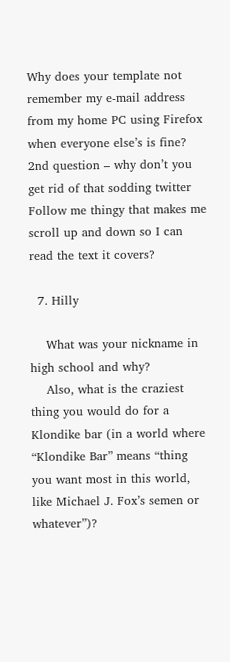Why does your template not remember my e-mail address from my home PC using Firefox when everyone else’s is fine? 2nd question – why don’t you get rid of that sodding twitter Follow me thingy that makes me scroll up and down so I can read the text it covers?

  7. Hilly

    What was your nickname in high school and why?
    Also, what is the craziest thing you would do for a Klondike bar (in a world where “Klondike Bar” means “thing you want most in this world, like Michael J. Fox’s semen or whatever”)?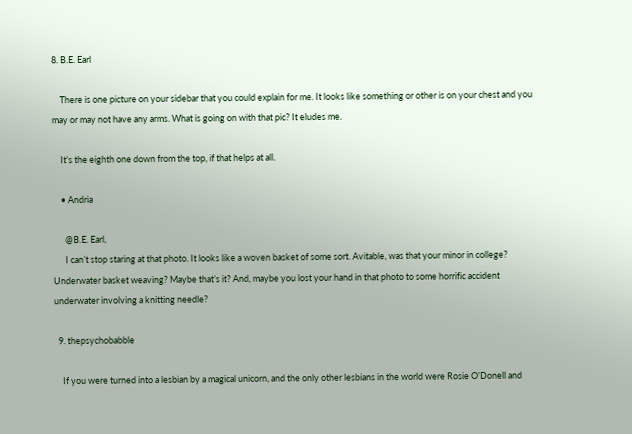8. B.E. Earl

    There is one picture on your sidebar that you could explain for me. It looks like something or other is on your chest and you may or may not have any arms. What is going on with that pic? It eludes me.

    It’s the eighth one down from the top, if that helps at all.

    • Andria

      @B.E. Earl,
      I can’t stop staring at that photo. It looks like a woven basket of some sort. Avitable, was that your minor in college? Underwater basket weaving? Maybe that’s it? And, maybe you lost your hand in that photo to some horrific accident underwater involving a knitting needle?

  9. thepsychobabble

    If you were turned into a lesbian by a magical unicorn, and the only other lesbians in the world were Rosie O’Donell and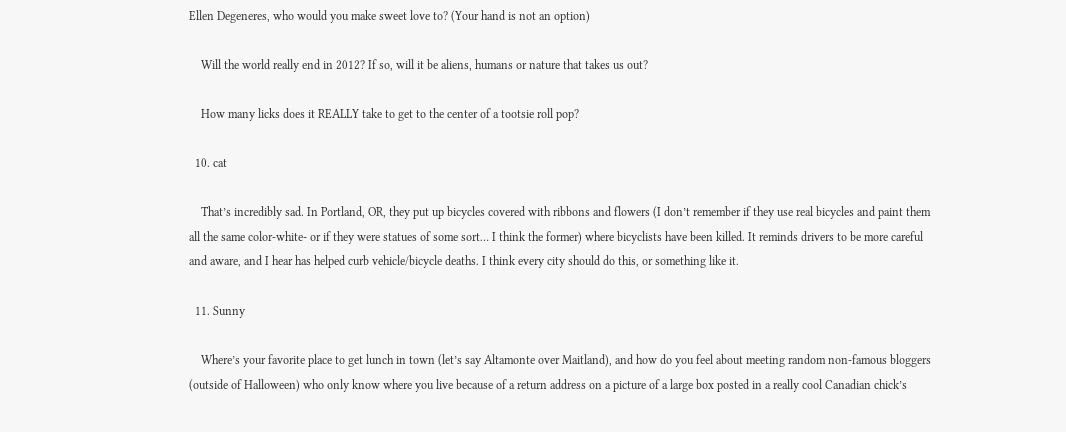Ellen Degeneres, who would you make sweet love to? (Your hand is not an option)

    Will the world really end in 2012? If so, will it be aliens, humans or nature that takes us out?

    How many licks does it REALLY take to get to the center of a tootsie roll pop?

  10. cat

    That’s incredibly sad. In Portland, OR, they put up bicycles covered with ribbons and flowers (I don’t remember if they use real bicycles and paint them all the same color-white- or if they were statues of some sort… I think the former) where bicyclists have been killed. It reminds drivers to be more careful and aware, and I hear has helped curb vehicle/bicycle deaths. I think every city should do this, or something like it.

  11. Sunny

    Where’s your favorite place to get lunch in town (let’s say Altamonte over Maitland), and how do you feel about meeting random non-famous bloggers (outside of Halloween) who only know where you live because of a return address on a picture of a large box posted in a really cool Canadian chick’s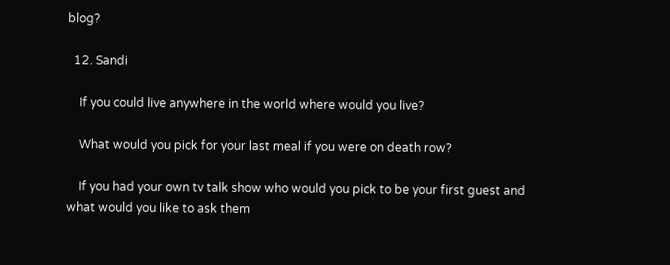blog?

  12. Sandi

    If you could live anywhere in the world where would you live?

    What would you pick for your last meal if you were on death row?

    If you had your own tv talk show who would you pick to be your first guest and what would you like to ask them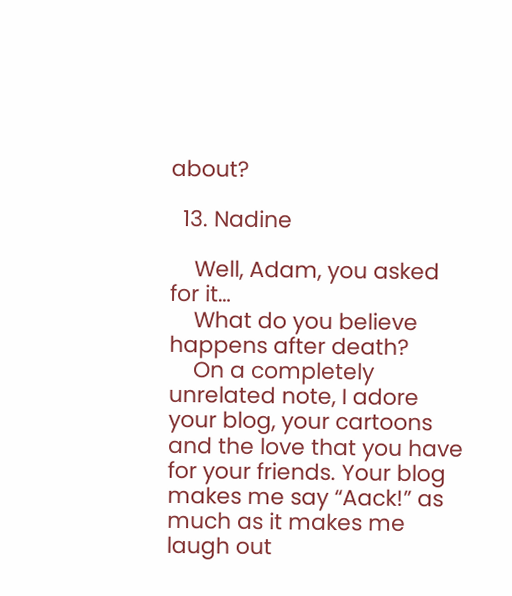about?

  13. Nadine

    Well, Adam, you asked for it…
    What do you believe happens after death?
    On a completely unrelated note, I adore your blog, your cartoons and the love that you have for your friends. Your blog makes me say “Aack!” as much as it makes me laugh out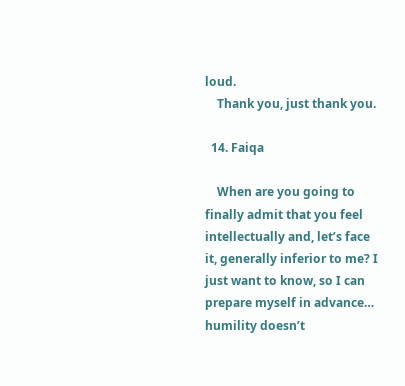loud.
    Thank you, just thank you.

  14. Faiqa

    When are you going to finally admit that you feel intellectually and, let’s face it, generally inferior to me? I just want to know, so I can prepare myself in advance… humility doesn’t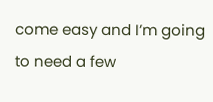come easy and I’m going to need a few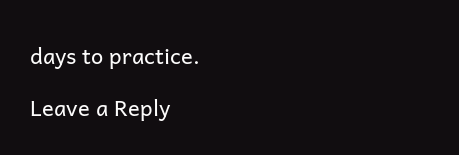days to practice.

Leave a Reply